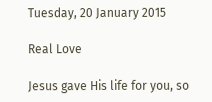Tuesday, 20 January 2015

Real Love

Jesus gave His life for you, so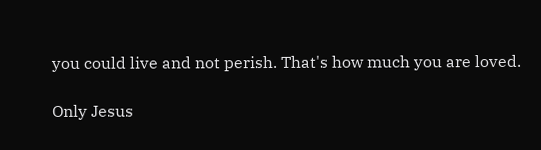you could live and not perish. That's how much you are loved.

Only Jesus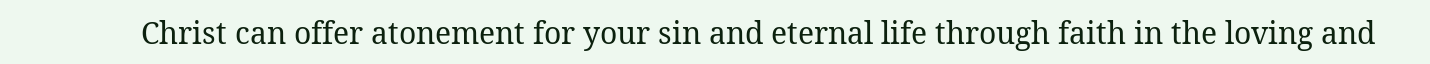Christ can offer atonement for your sin and eternal life through faith in the loving and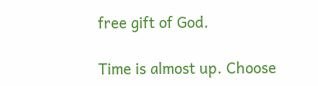free gift of God.

Time is almost up. Choose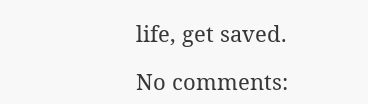life, get saved.

No comments: